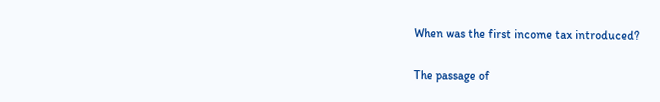When was the first income tax introduced?

The passage of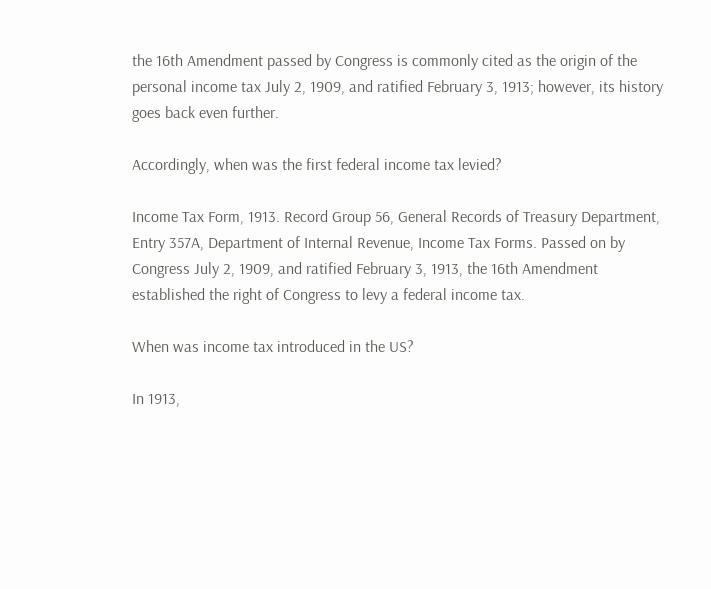the 16th Amendment passed by Congress is commonly cited as the origin of the personal income tax July 2, 1909, and ratified February 3, 1913; however, its history goes back even further.

Accordingly, when was the first federal income tax levied?

Income Tax Form, 1913. Record Group 56, General Records of Treasury Department, Entry 357A, Department of Internal Revenue, Income Tax Forms. Passed on by Congress July 2, 1909, and ratified February 3, 1913, the 16th Amendment established the right of Congress to levy a federal income tax.

When was income tax introduced in the US?

In 1913,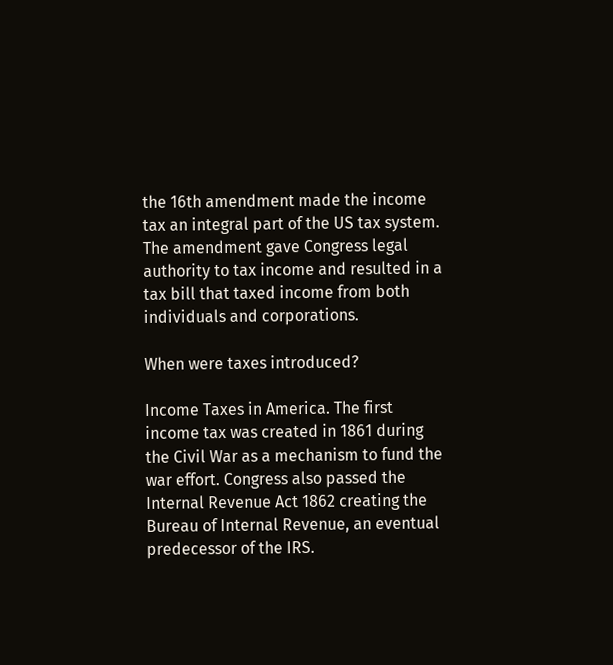the 16th amendment made the income tax an integral part of the US tax system. The amendment gave Congress legal authority to tax income and resulted in a tax bill that taxed income from both individuals and corporations.

When were taxes introduced?

Income Taxes in America. The first income tax was created in 1861 during the Civil War as a mechanism to fund the war effort. Congress also passed the Internal Revenue Act 1862 creating the Bureau of Internal Revenue, an eventual predecessor of the IRS.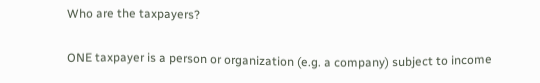Who are the taxpayers?

ONE taxpayer is a person or organization (e.g. a company) subject to income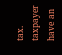tax. taxpayer have an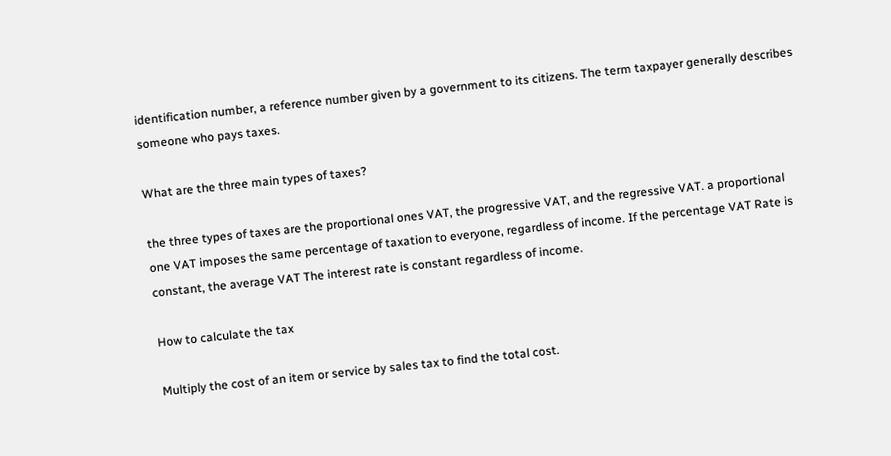identification number, a reference number given by a government to its citizens. The term taxpayer generally describes someone who pays taxes.

What are the three main types of taxes?

the three types of taxes are the proportional ones VAT, the progressive VAT, and the regressive VAT. a proportional one VAT imposes the same percentage of taxation to everyone, regardless of income. If the percentage VAT Rate is constant, the average VAT The interest rate is constant regardless of income.

How to calculate the tax

Multiply the cost of an item or service by sales tax to find the total cost.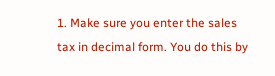1. Make sure you enter the sales tax in decimal form. You do this by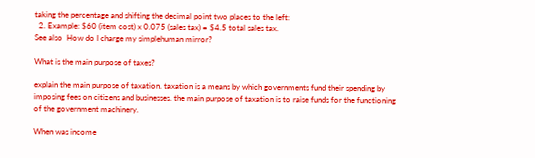taking the percentage and shifting the decimal point two places to the left:
  2. Example: $60 (item cost) x 0.075 (sales tax) = $4.5 total sales tax.
See also  How do I charge my simplehuman mirror?

What is the main purpose of taxes?

explain the main purpose of taxation. taxation is a means by which governments fund their spending by imposing fees on citizens and businesses. the main purpose of taxation is to raise funds for the functioning of the government machinery.

When was income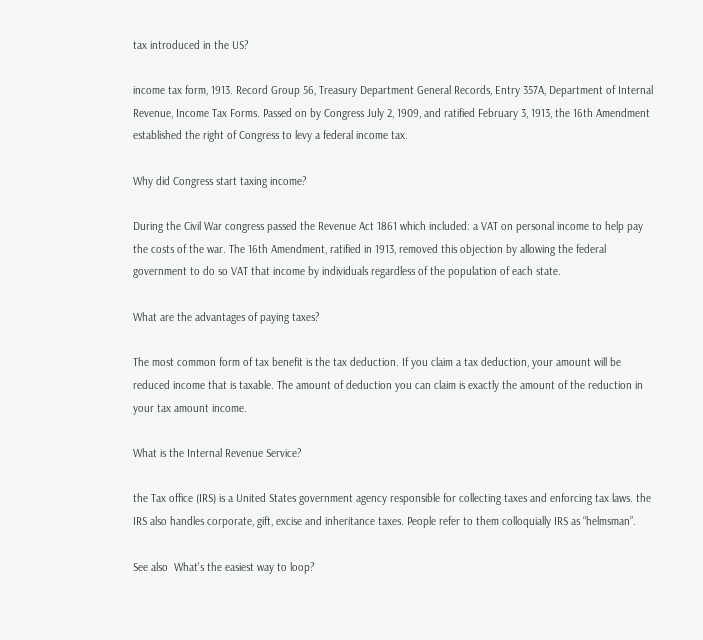tax introduced in the US?

income tax form, 1913. Record Group 56, Treasury Department General Records, Entry 357A, Department of Internal Revenue, Income Tax Forms. Passed on by Congress July 2, 1909, and ratified February 3, 1913, the 16th Amendment established the right of Congress to levy a federal income tax.

Why did Congress start taxing income?

During the Civil War congress passed the Revenue Act 1861 which included: a VAT on personal income to help pay the costs of the war. The 16th Amendment, ratified in 1913, removed this objection by allowing the federal government to do so VAT that income by individuals regardless of the population of each state.

What are the advantages of paying taxes?

The most common form of tax benefit is the tax deduction. If you claim a tax deduction, your amount will be reduced income that is taxable. The amount of deduction you can claim is exactly the amount of the reduction in your tax amount income.

What is the Internal Revenue Service?

the Tax office (IRS) is a United States government agency responsible for collecting taxes and enforcing tax laws. the IRS also handles corporate, gift, excise and inheritance taxes. People refer to them colloquially IRS as “helmsman”.

See also  What's the easiest way to loop?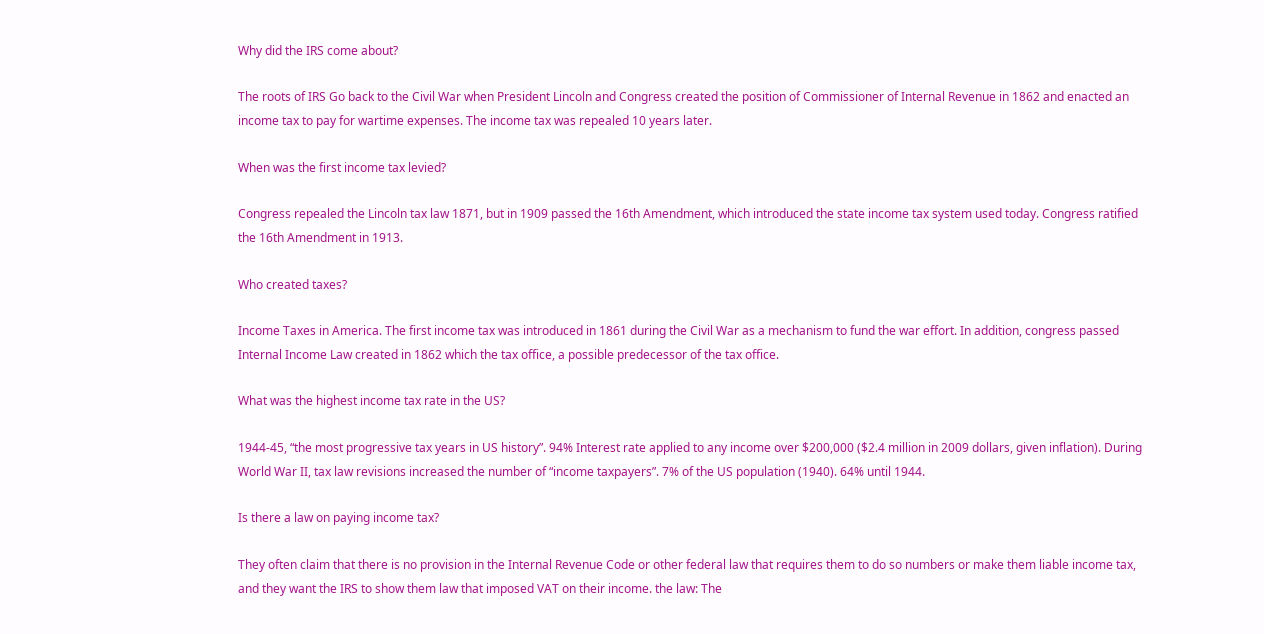Why did the IRS come about?

The roots of IRS Go back to the Civil War when President Lincoln and Congress created the position of Commissioner of Internal Revenue in 1862 and enacted an income tax to pay for wartime expenses. The income tax was repealed 10 years later.

When was the first income tax levied?

Congress repealed the Lincoln tax law 1871, but in 1909 passed the 16th Amendment, which introduced the state income tax system used today. Congress ratified the 16th Amendment in 1913.

Who created taxes?

Income Taxes in America. The first income tax was introduced in 1861 during the Civil War as a mechanism to fund the war effort. In addition, congress passed Internal Income Law created in 1862 which the tax office, a possible predecessor of the tax office.

What was the highest income tax rate in the US?

1944-45, “the most progressive tax years in US history”. 94% Interest rate applied to any income over $200,000 ($2.4 million in 2009 dollars, given inflation). During World War II, tax law revisions increased the number of “income taxpayers”. 7% of the US population (1940). 64% until 1944.

Is there a law on paying income tax?

They often claim that there is no provision in the Internal Revenue Code or other federal law that requires them to do so numbers or make them liable income tax, and they want the IRS to show them law that imposed VAT on their income. the law: The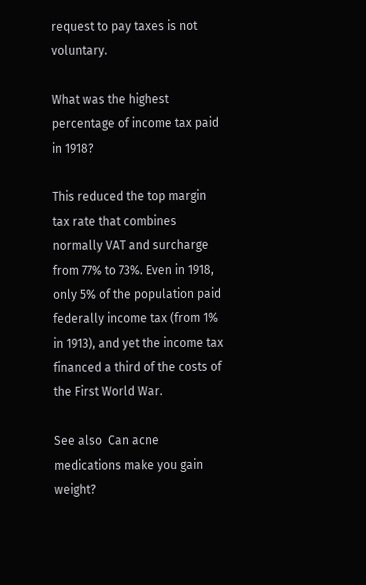request to pay taxes is not voluntary.

What was the highest percentage of income tax paid in 1918?

This reduced the top margin tax rate that combines normally VAT and surcharge from 77% to 73%. Even in 1918, only 5% of the population paid federally income tax (from 1% in 1913), and yet the income tax financed a third of the costs of the First World War.

See also  Can acne medications make you gain weight?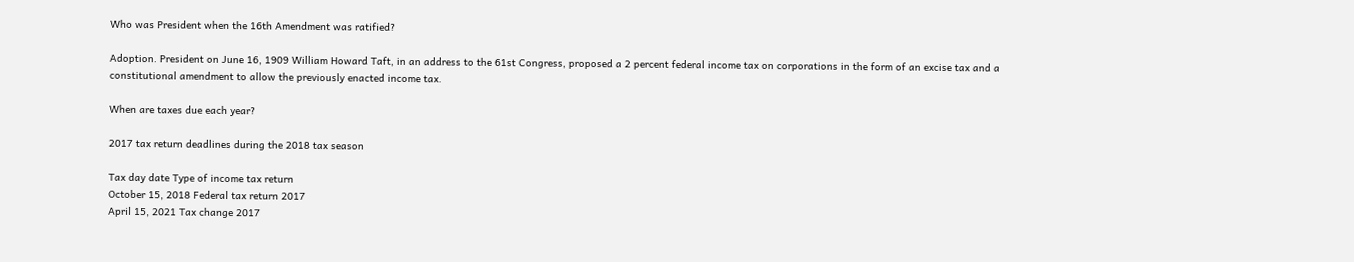Who was President when the 16th Amendment was ratified?

Adoption. President on June 16, 1909 William Howard Taft, in an address to the 61st Congress, proposed a 2 percent federal income tax on corporations in the form of an excise tax and a constitutional amendment to allow the previously enacted income tax.

When are taxes due each year?

2017 tax return deadlines during the 2018 tax season

Tax day date Type of income tax return
October 15, 2018 Federal tax return 2017
April 15, 2021 Tax change 2017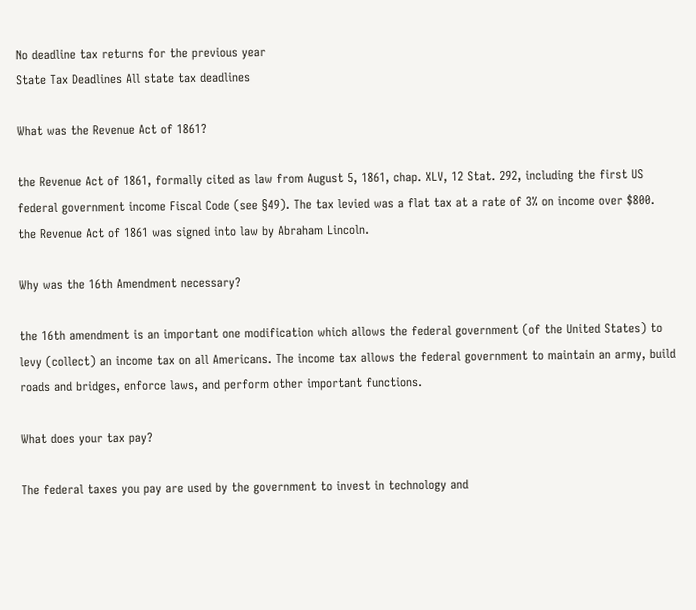No deadline tax returns for the previous year
State Tax Deadlines All state tax deadlines

What was the Revenue Act of 1861?

the Revenue Act of 1861, formally cited as law from August 5, 1861, chap. XLV, 12 Stat. 292, including the first US federal government income Fiscal Code (see §49). The tax levied was a flat tax at a rate of 3% on income over $800. the Revenue Act of 1861 was signed into law by Abraham Lincoln.

Why was the 16th Amendment necessary?

the 16th amendment is an important one modification which allows the federal government (of the United States) to levy (collect) an income tax on all Americans. The income tax allows the federal government to maintain an army, build roads and bridges, enforce laws, and perform other important functions.

What does your tax pay?

The federal taxes you pay are used by the government to invest in technology and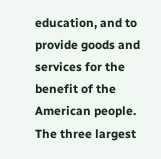education, and to provide goods and services for the benefit of the American people. The three largest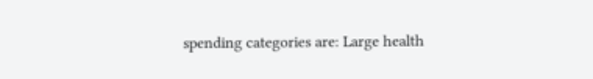spending categories are: Large health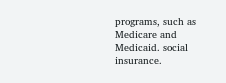programs, such as Medicare and Medicaid. social insurance.